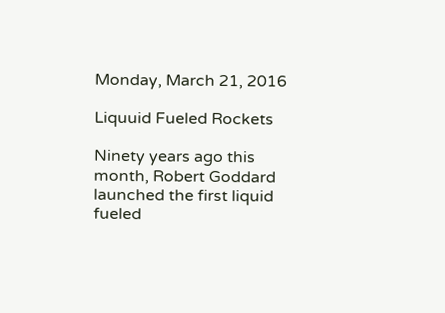Monday, March 21, 2016

Liquuid Fueled Rockets

Ninety years ago this month, Robert Goddard launched the first liquid fueled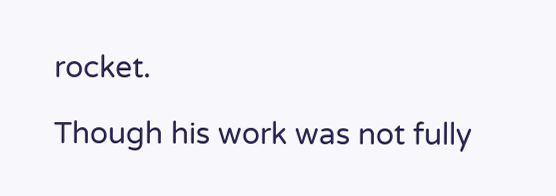rocket.

Though his work was not fully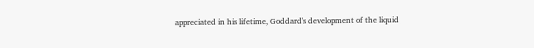appreciated in his lifetime, Goddard's development of the liquid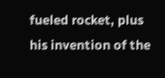fueled rocket, plus his invention of the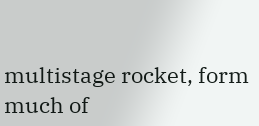multistage rocket, form much of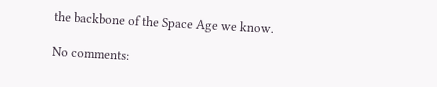the backbone of the Space Age we know.

No comments: